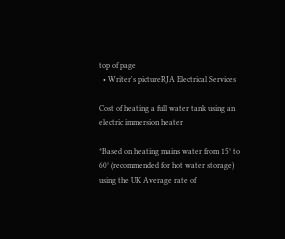top of page
  • Writer's pictureRJA Electrical Services

Cost of heating a full water tank using an electric immersion heater

*Based on heating mains water from 15° to 60° (recommended for hot water storage) using the UK Average rate of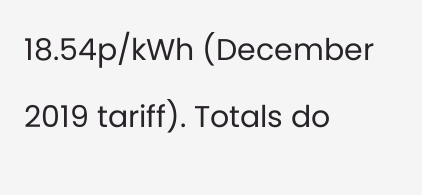18.54p/kWh (December 2019 tariff). Totals do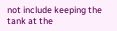not include keeping the tank at the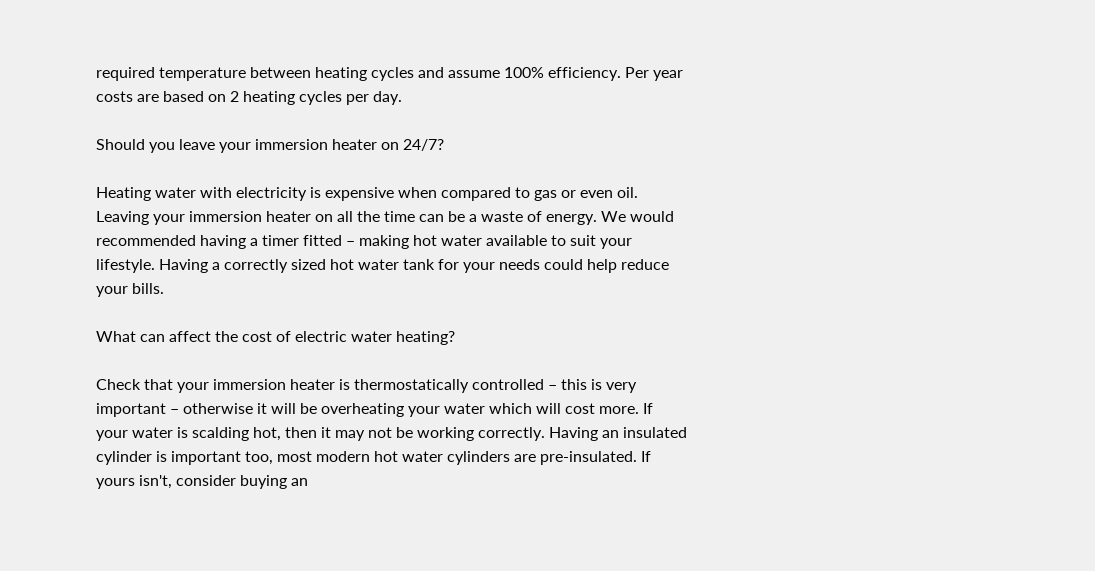required temperature between heating cycles and assume 100% efficiency. Per year costs are based on 2 heating cycles per day.

Should you leave your immersion heater on 24/7?

Heating water with electricity is expensive when compared to gas or even oil. Leaving your immersion heater on all the time can be a waste of energy. We would recommended having a timer fitted – making hot water available to suit your lifestyle. Having a correctly sized hot water tank for your needs could help reduce your bills.

What can affect the cost of electric water heating?

Check that your immersion heater is thermostatically controlled – this is very important – otherwise it will be overheating your water which will cost more. If your water is scalding hot, then it may not be working correctly. Having an insulated cylinder is important too, most modern hot water cylinders are pre-insulated. If yours isn't, consider buying an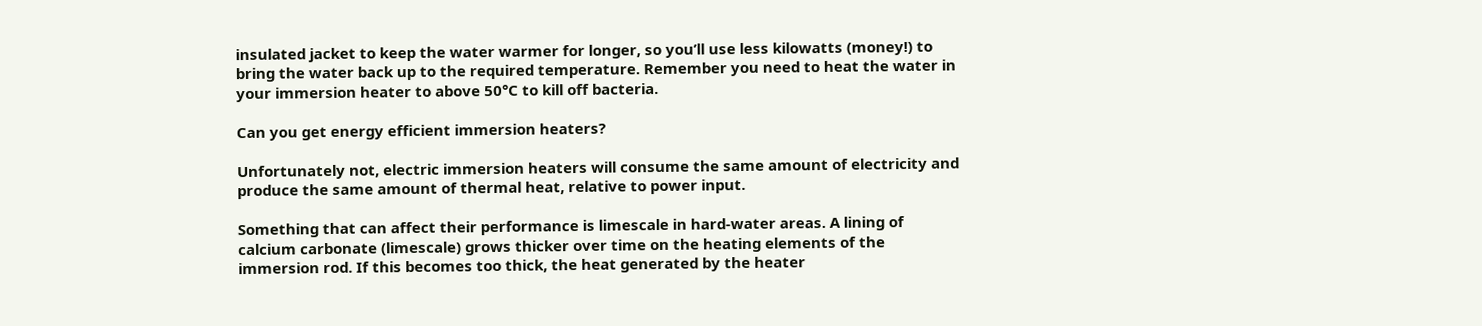insulated jacket to keep the water warmer for longer, so you’ll use less kilowatts (money!) to bring the water back up to the required temperature. Remember you need to heat the water in your immersion heater to above 50°C to kill off bacteria.

Can you get energy efficient immersion heaters?

Unfortunately not, electric immersion heaters will consume the same amount of electricity and produce the same amount of thermal heat, relative to power input.

Something that can affect their performance is limescale in hard-water areas. A lining of calcium carbonate (limescale) grows thicker over time on the heating elements of the immersion rod. If this becomes too thick, the heat generated by the heater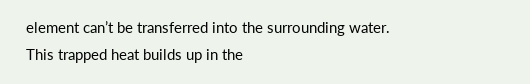element can’t be transferred into the surrounding water. This trapped heat builds up in the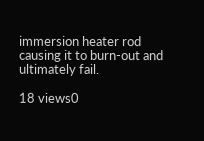immersion heater rod causing it to burn-out and ultimately fail.

18 views0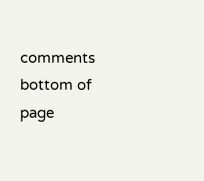comments
bottom of page